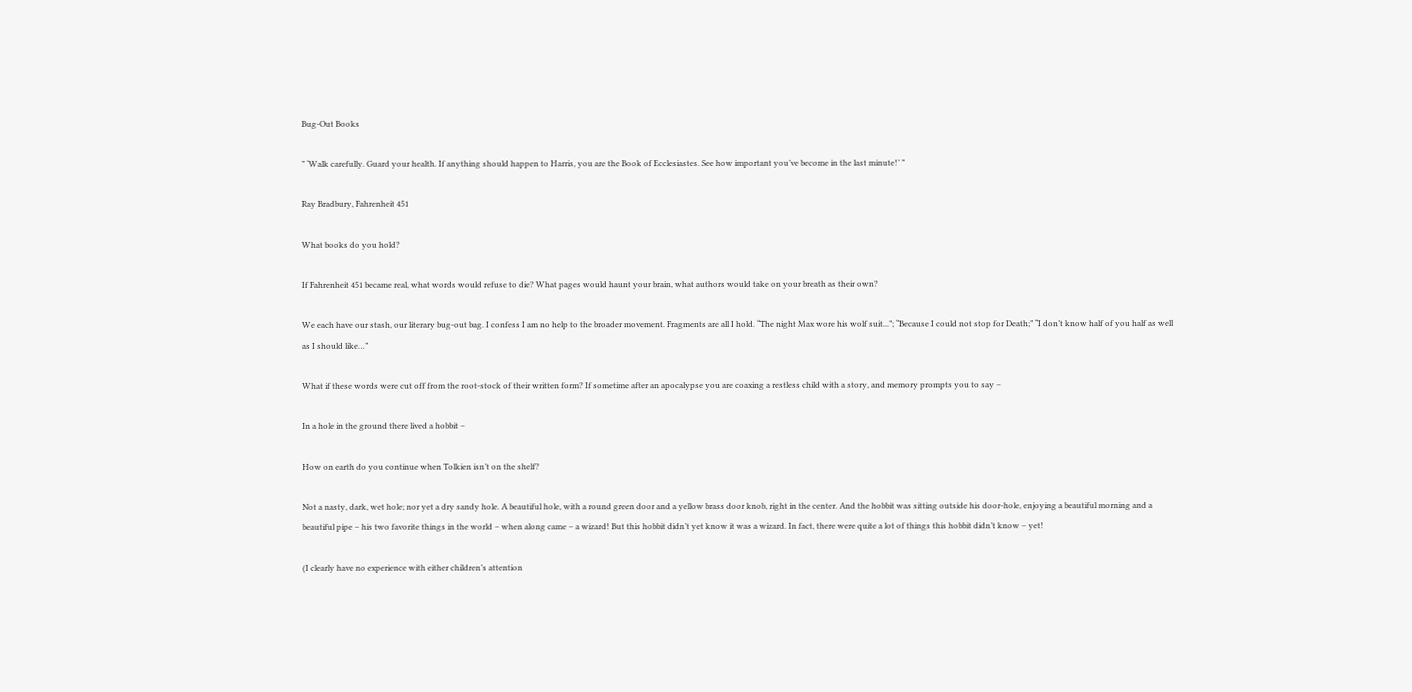Bug-Out Books

” ‘Walk carefully. Guard your health. If anything should happen to Harris, you are the Book of Ecclesiastes. See how important you’ve become in the last minute!’ ”

Ray Bradbury, Fahrenheit 451

What books do you hold?

If Fahrenheit 451 became real, what words would refuse to die? What pages would haunt your brain, what authors would take on your breath as their own?

We each have our stash, our literary bug-out bag. I confess I am no help to the broader movement. Fragments are all I hold. “The night Max wore his wolf suit...”; “Because I could not stop for Death;” “I don’t know half of you half as well as I should like…”

What if these words were cut off from the root-stock of their written form? If sometime after an apocalypse you are coaxing a restless child with a story, and memory prompts you to say –

In a hole in the ground there lived a hobbit –

How on earth do you continue when Tolkien isn’t on the shelf?

Not a nasty, dark, wet hole; nor yet a dry sandy hole. A beautiful hole, with a round green door and a yellow brass door knob, right in the center. And the hobbit was sitting outside his door-hole, enjoying a beautiful morning and a beautiful pipe – his two favorite things in the world – when along came – a wizard! But this hobbit didn’t yet know it was a wizard. In fact, there were quite a lot of things this hobbit didn’t know – yet!

(I clearly have no experience with either children’s attention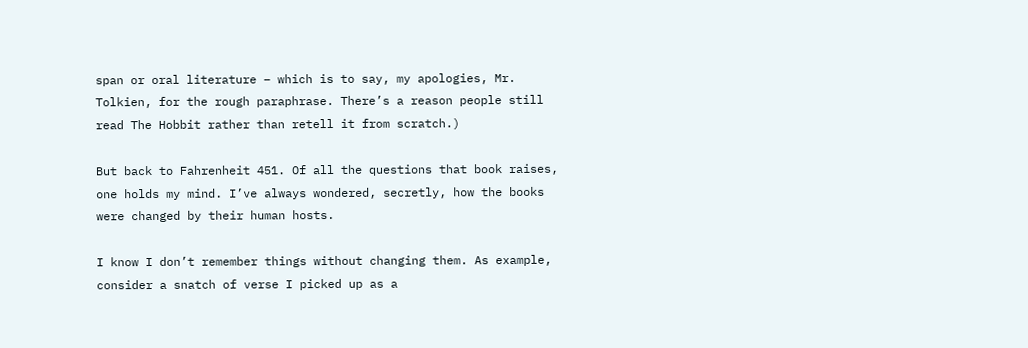span or oral literature – which is to say, my apologies, Mr. Tolkien, for the rough paraphrase. There’s a reason people still read The Hobbit rather than retell it from scratch.)

But back to Fahrenheit 451. Of all the questions that book raises, one holds my mind. I’ve always wondered, secretly, how the books were changed by their human hosts.

I know I don’t remember things without changing them. As example, consider a snatch of verse I picked up as a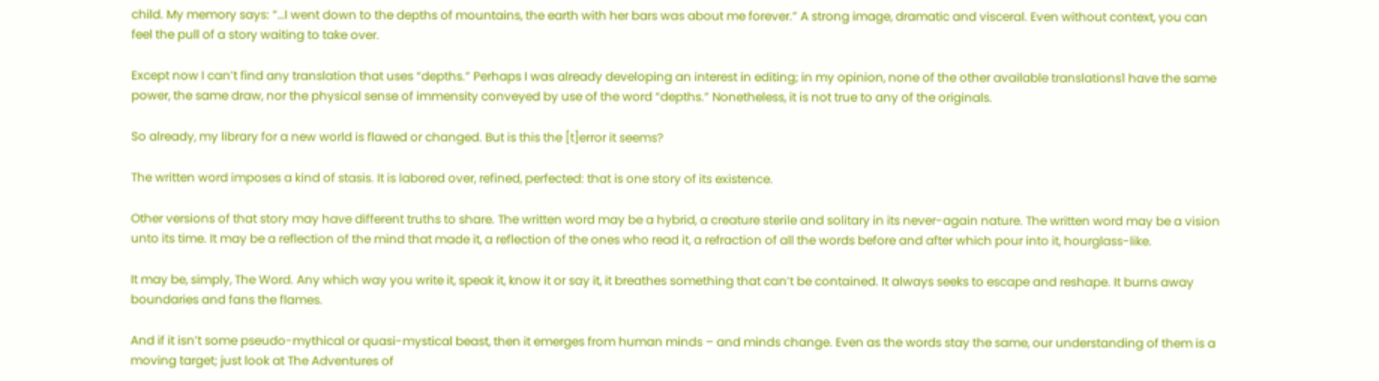child. My memory says: “…I went down to the depths of mountains, the earth with her bars was about me forever.” A strong image, dramatic and visceral. Even without context, you can feel the pull of a story waiting to take over.

Except now I can’t find any translation that uses “depths.” Perhaps I was already developing an interest in editing; in my opinion, none of the other available translations1 have the same power, the same draw, nor the physical sense of immensity conveyed by use of the word “depths.” Nonetheless, it is not true to any of the originals.

So already, my library for a new world is flawed or changed. But is this the [t]error it seems?

The written word imposes a kind of stasis. It is labored over, refined, perfected: that is one story of its existence.

Other versions of that story may have different truths to share. The written word may be a hybrid, a creature sterile and solitary in its never-again nature. The written word may be a vision unto its time. It may be a reflection of the mind that made it, a reflection of the ones who read it, a refraction of all the words before and after which pour into it, hourglass-like.

It may be, simply, The Word. Any which way you write it, speak it, know it or say it, it breathes something that can’t be contained. It always seeks to escape and reshape. It burns away boundaries and fans the flames.

And if it isn’t some pseudo-mythical or quasi-mystical beast, then it emerges from human minds – and minds change. Even as the words stay the same, our understanding of them is a moving target; just look at The Adventures of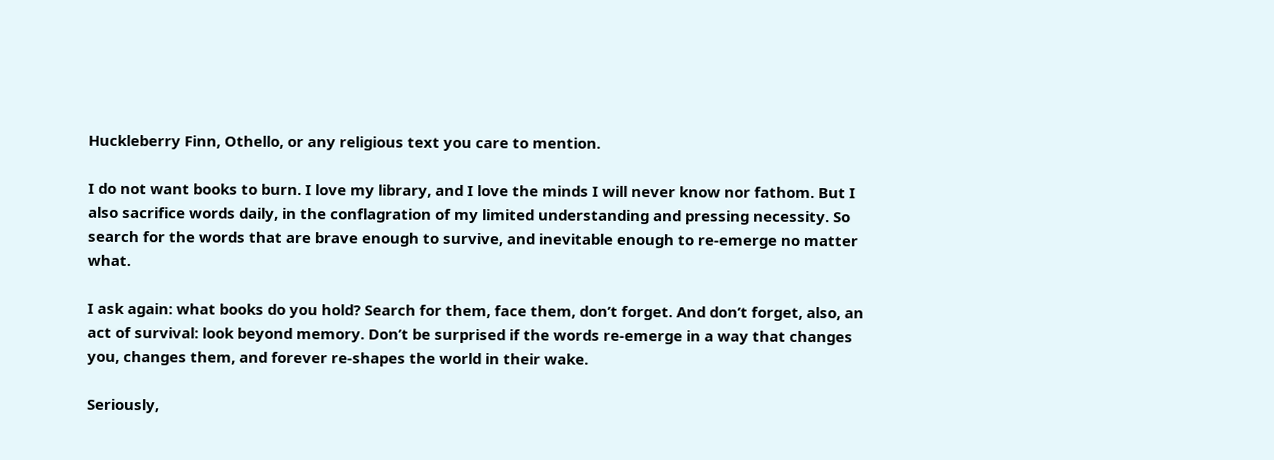Huckleberry Finn, Othello, or any religious text you care to mention.

I do not want books to burn. I love my library, and I love the minds I will never know nor fathom. But I also sacrifice words daily, in the conflagration of my limited understanding and pressing necessity. So search for the words that are brave enough to survive, and inevitable enough to re-emerge no matter what.

I ask again: what books do you hold? Search for them, face them, don’t forget. And don’t forget, also, an act of survival: look beyond memory. Don’t be surprised if the words re-emerge in a way that changes you, changes them, and forever re-shapes the world in their wake.

Seriously,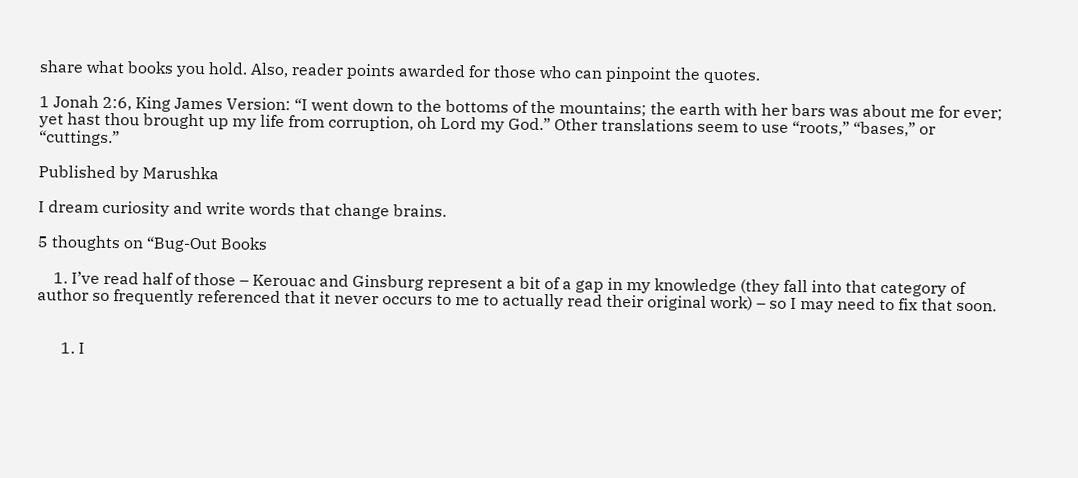share what books you hold. Also, reader points awarded for those who can pinpoint the quotes.

1 Jonah 2:6, King James Version: “I went down to the bottoms of the mountains; the earth with her bars was about me for ever; yet hast thou brought up my life from corruption, oh Lord my God.” Other translations seem to use “roots,” “bases,” or “cuttings.”

Published by Marushka

I dream curiosity and write words that change brains.

5 thoughts on “Bug-Out Books

    1. I’ve read half of those – Kerouac and Ginsburg represent a bit of a gap in my knowledge (they fall into that category of author so frequently referenced that it never occurs to me to actually read their original work) – so I may need to fix that soon.


      1. I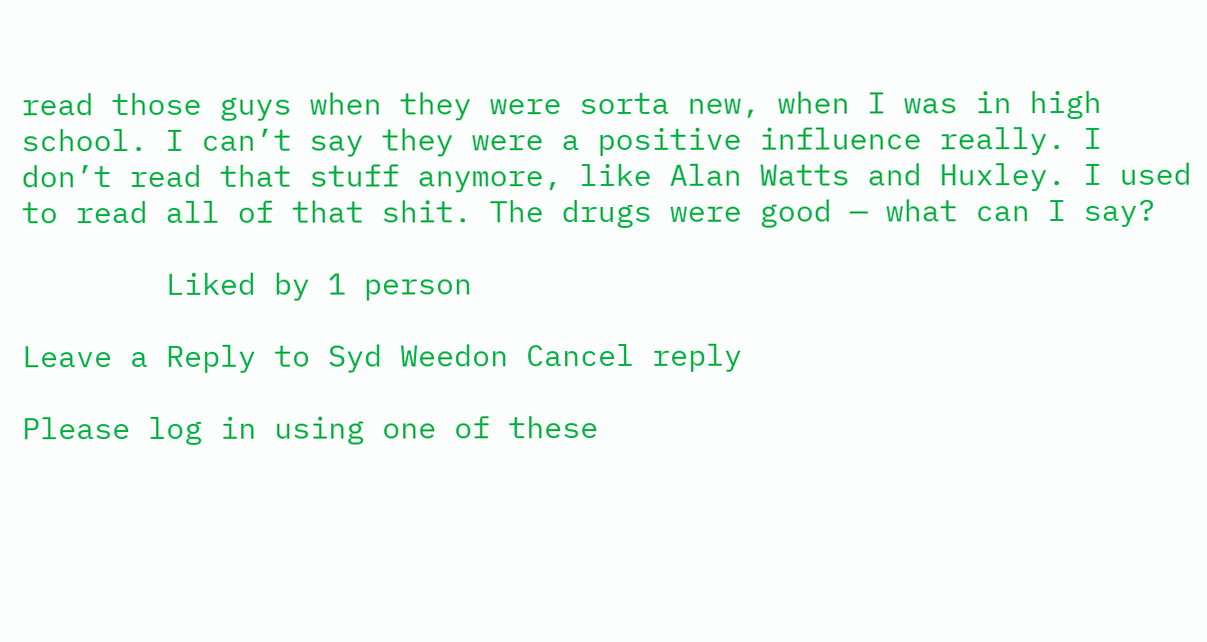read those guys when they were sorta new, when I was in high school. I can’t say they were a positive influence really. I don’t read that stuff anymore, like Alan Watts and Huxley. I used to read all of that shit. The drugs were good — what can I say?

        Liked by 1 person

Leave a Reply to Syd Weedon Cancel reply

Please log in using one of these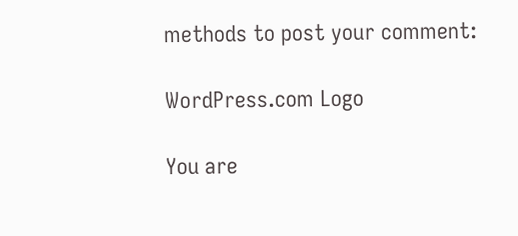methods to post your comment:

WordPress.com Logo

You are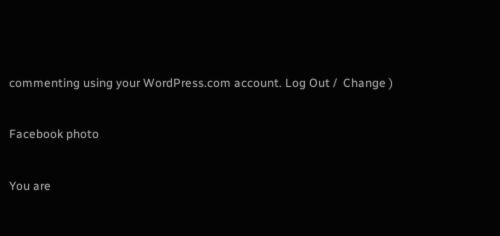commenting using your WordPress.com account. Log Out /  Change )

Facebook photo

You are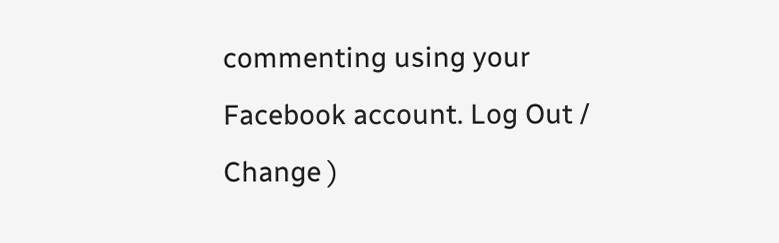commenting using your Facebook account. Log Out /  Change )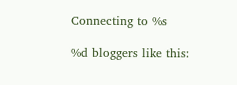Connecting to %s

%d bloggers like this: